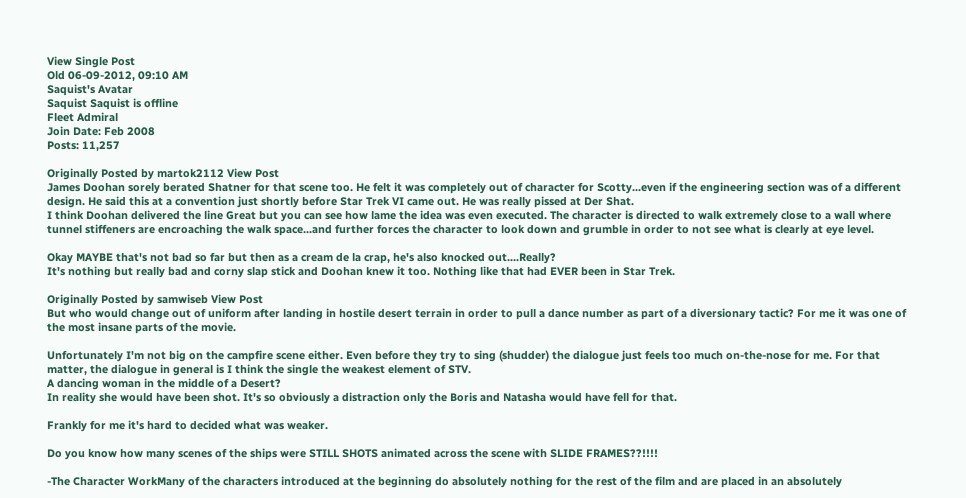View Single Post
Old 06-09-2012, 09:10 AM
Saquist's Avatar
Saquist Saquist is offline
Fleet Admiral
Join Date: Feb 2008
Posts: 11,257

Originally Posted by martok2112 View Post
James Doohan sorely berated Shatner for that scene too. He felt it was completely out of character for Scotty...even if the engineering section was of a different design. He said this at a convention just shortly before Star Trek VI came out. He was really pissed at Der Shat.
I think Doohan delivered the line Great but you can see how lame the idea was even executed. The character is directed to walk extremely close to a wall where tunnel stiffeners are encroaching the walk space...and further forces the character to look down and grumble in order to not see what is clearly at eye level.

Okay MAYBE that's not bad so far but then as a cream de la crap, he's also knocked out....Really?
It's nothing but really bad and corny slap stick and Doohan knew it too. Nothing like that had EVER been in Star Trek.

Originally Posted by samwiseb View Post
But who would change out of uniform after landing in hostile desert terrain in order to pull a dance number as part of a diversionary tactic? For me it was one of the most insane parts of the movie.

Unfortunately I'm not big on the campfire scene either. Even before they try to sing (shudder) the dialogue just feels too much on-the-nose for me. For that matter, the dialogue in general is I think the single the weakest element of STV.
A dancing woman in the middle of a Desert?
In reality she would have been shot. It's so obviously a distraction only the Boris and Natasha would have fell for that.

Frankly for me it's hard to decided what was weaker.

Do you know how many scenes of the ships were STILL SHOTS animated across the scene with SLIDE FRAMES??!!!!

-The Character WorkMany of the characters introduced at the beginning do absolutely nothing for the rest of the film and are placed in an absolutely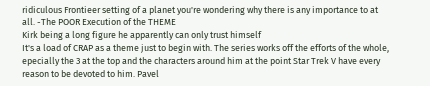ridiculous Frontieer setting of a planet you're wondering why there is any importance to at all. -The POOR Execution of the THEME
Kirk being a long figure he apparently can only trust himself
It's a load of CRAP as a theme just to begin with. The series works off the efforts of the whole, epecially the 3 at the top and the characters around him at the point Star Trek V have every reason to be devoted to him. Pavel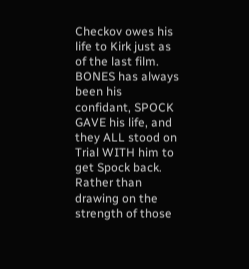Checkov owes his life to Kirk just as of the last film. BONES has always been his confidant, SPOCK GAVE his life, and they ALL stood on Trial WITH him to get Spock back.
Rather than drawing on the strength of those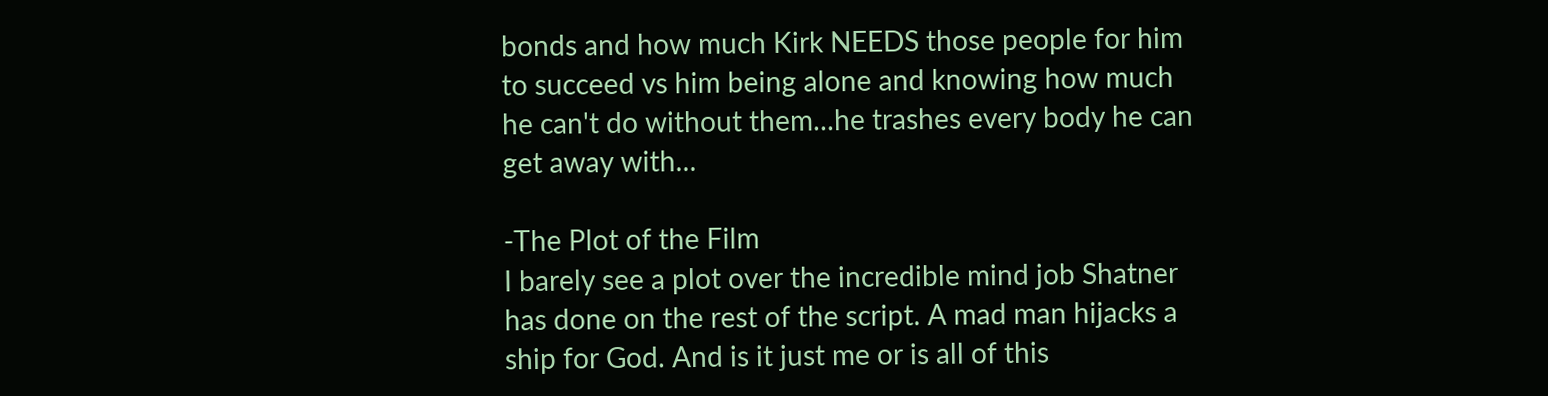bonds and how much Kirk NEEDS those people for him to succeed vs him being alone and knowing how much he can't do without them...he trashes every body he can get away with...

-The Plot of the Film
I barely see a plot over the incredible mind job Shatner has done on the rest of the script. A mad man hijacks a ship for God. And is it just me or is all of this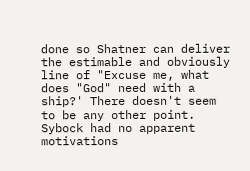done so Shatner can deliver the estimable and obviously line of "Excuse me, what does "God" need with a ship?' There doesn't seem to be any other point. Sybock had no apparent motivations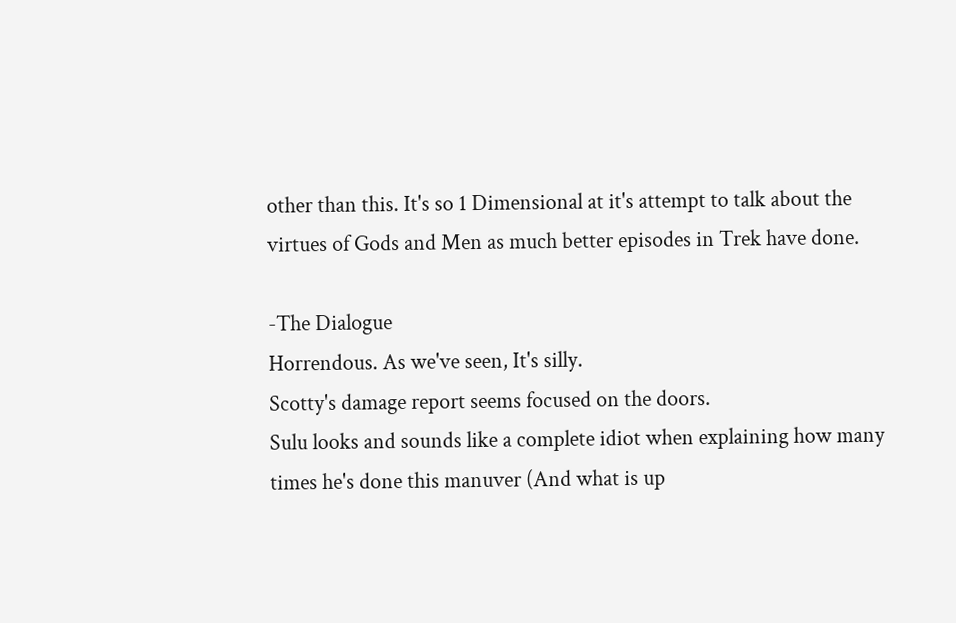other than this. It's so 1 Dimensional at it's attempt to talk about the virtues of Gods and Men as much better episodes in Trek have done.

-The Dialogue
Horrendous. As we've seen, It's silly.
Scotty's damage report seems focused on the doors.
Sulu looks and sounds like a complete idiot when explaining how many times he's done this manuver (And what is up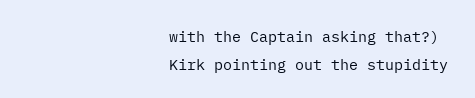with the Captain asking that?)
Kirk pointing out the stupidity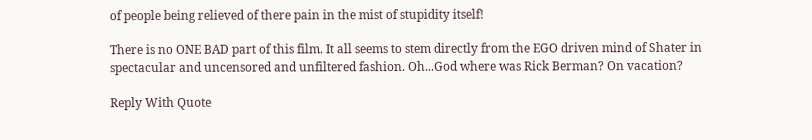of people being relieved of there pain in the mist of stupidity itself!

There is no ONE BAD part of this film. It all seems to stem directly from the EGO driven mind of Shater in spectacular and uncensored and unfiltered fashion. Oh...God where was Rick Berman? On vacation?

Reply With Quote